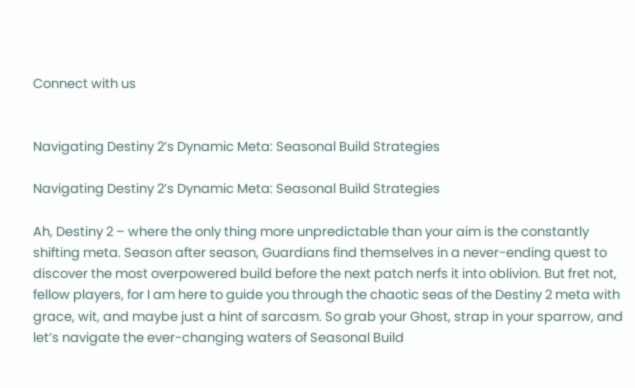Connect with us


Navigating Destiny 2’s Dynamic Meta: Seasonal Build Strategies

Navigating Destiny 2’s Dynamic Meta: Seasonal Build Strategies

Ah, Destiny 2 – where the only thing more unpredictable than your aim is the constantly shifting meta. Season after season, Guardians find themselves in a never-ending quest to discover the most overpowered build before the next patch nerfs it into oblivion. But fret not, fellow players, for I am here to guide you through the chaotic seas of the Destiny 2 meta with grace, wit, and maybe just a hint of sarcasm. So grab your Ghost, strap in your sparrow, and let’s navigate the ever-changing waters of Seasonal Build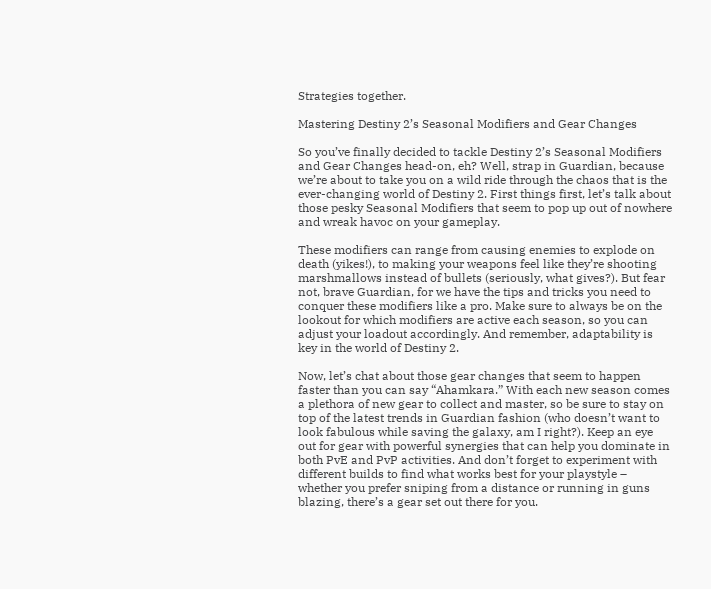Strategies together.

Mastering Destiny 2’s Seasonal Modifiers and Gear Changes

So you’ve finally decided to tackle Destiny 2’s Seasonal Modifiers and Gear Changes head-on, eh? Well, strap in Guardian, because we’re about to take you on a wild ride through the chaos that is the ever-changing world of Destiny 2. First things first, let’s talk about those pesky Seasonal Modifiers that seem to pop up out of nowhere and wreak havoc on your gameplay.

These modifiers can range from causing enemies to explode on death (yikes!), to making your weapons feel like they’re shooting marshmallows instead of bullets (seriously, what gives?). But fear not, brave Guardian, for we have the tips and tricks you need to conquer these modifiers like a pro. Make sure to always be on the lookout for which modifiers are active each season, so you can adjust your loadout accordingly. And remember, adaptability is key in the world of Destiny 2.

Now, let’s chat about those gear changes that seem to happen faster than you can say “Ahamkara.” With each new season comes a plethora of new gear to collect and master, so be sure to stay on top of the latest trends in Guardian fashion (who doesn’t want to look fabulous while saving the galaxy, am I right?). Keep an eye out for gear with powerful synergies that can help you dominate in both PvE and PvP activities. And don’t forget to experiment with different builds to find what works best for your playstyle – whether you prefer sniping from a distance or running in guns blazing, there’s a gear set out there for you.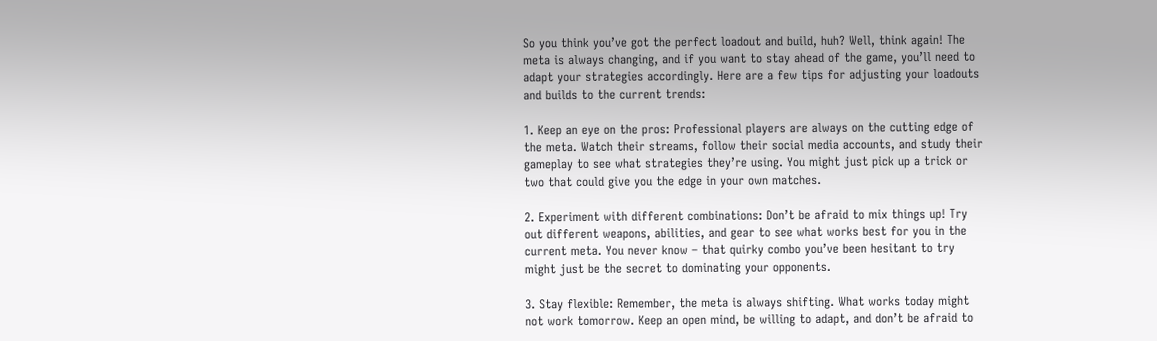So you think you’ve got the perfect loadout and build, huh? Well, think again! The meta is always changing, and if you want to stay ahead of the game, you’ll need to adapt your strategies accordingly. Here are a few tips for adjusting your loadouts and builds to the current trends:

1. Keep an eye on the pros: Professional players are always on the cutting edge of the meta. Watch their streams, follow their social media accounts, and study their gameplay to see what strategies they’re using. You might just pick up a trick or two that could give you the edge in your own matches.

2. Experiment with different combinations: Don’t be afraid to mix things up! Try out different weapons, abilities, and gear to see what works best for you in the current meta. You never know – that quirky combo you’ve been hesitant to try might just be the secret to dominating your opponents.

3. Stay flexible: Remember, the meta is always shifting. What works today might not work tomorrow. Keep an open mind, be willing to adapt, and don’t be afraid to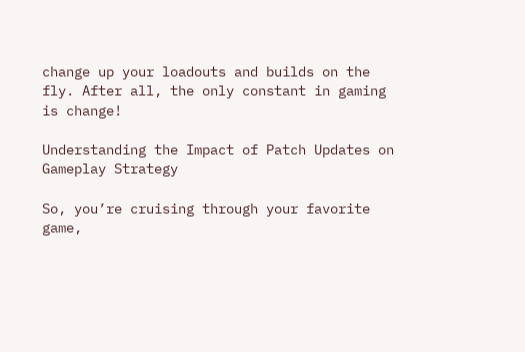change up your loadouts and builds on the fly. After all, the only constant in gaming is change!

Understanding the Impact of Patch Updates on Gameplay Strategy

So, you’re cruising through your favorite game,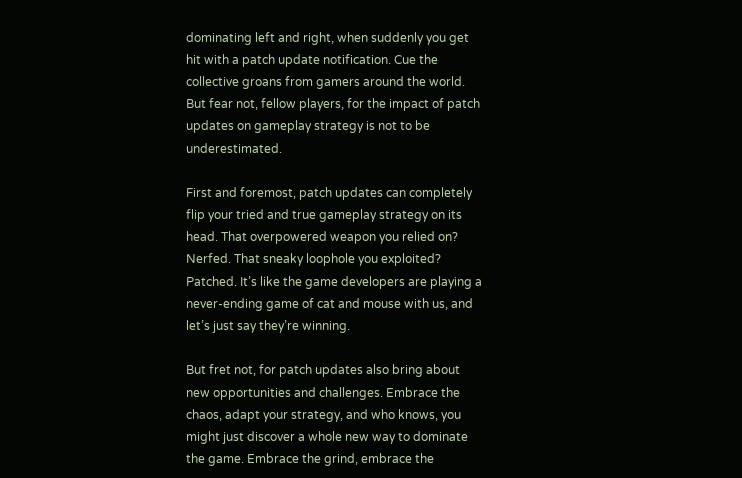dominating left and right, when suddenly you get hit with a patch update notification. Cue the collective groans from gamers around the world. But fear not, fellow players, for the impact of patch updates on gameplay strategy is not to be underestimated.

First and foremost, patch updates can completely flip your tried and true gameplay strategy on its head. That overpowered weapon you relied on? Nerfed. That sneaky loophole you exploited? Patched. It’s like the game developers are playing a never-ending game of cat and mouse with us, and let’s just say they’re winning.

But fret not, for patch updates also bring about new opportunities and challenges. Embrace the chaos, adapt your strategy, and who knows, you might just discover a whole new way to dominate the game. Embrace the grind, embrace the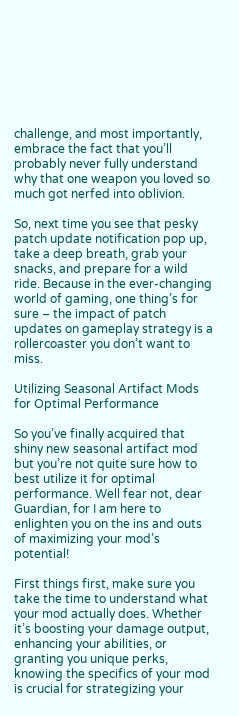challenge, and most importantly, embrace the fact that you’ll probably never fully understand why that one weapon you loved so much got nerfed into oblivion.

So, next time you see that pesky patch update notification pop up, take a deep breath, grab your snacks, and prepare for a wild ride. Because in the ever-changing world of gaming, one thing’s for sure – the impact of patch updates on gameplay strategy is a rollercoaster you don’t want to miss.

Utilizing Seasonal Artifact Mods for Optimal Performance

So you’ve finally acquired that shiny new seasonal artifact mod but you’re not quite sure how to best utilize it for optimal performance. Well fear not, dear Guardian, for I am here to enlighten you on the ins and outs of maximizing your mod’s potential!

First things first, make sure you take the time to understand what your mod actually does. Whether it’s boosting your damage output, enhancing your abilities, or granting you unique perks, knowing the specifics of your mod is crucial for strategizing your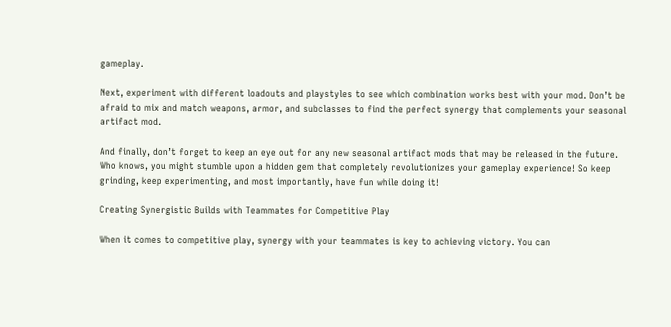gameplay.

Next, experiment with different loadouts and playstyles to see which combination works best with your mod. Don’t be afraid to mix and match weapons, armor, and subclasses to find the perfect synergy that complements your seasonal artifact mod.

And finally, don’t forget to keep an eye out for any new seasonal artifact mods that may be released in the future. Who knows, you might stumble upon a hidden gem that completely revolutionizes your gameplay experience! So keep grinding, keep experimenting, and most importantly, have fun while doing it!

Creating Synergistic Builds with Teammates for Competitive Play

When it comes to competitive play, synergy with your teammates is key to achieving victory. You can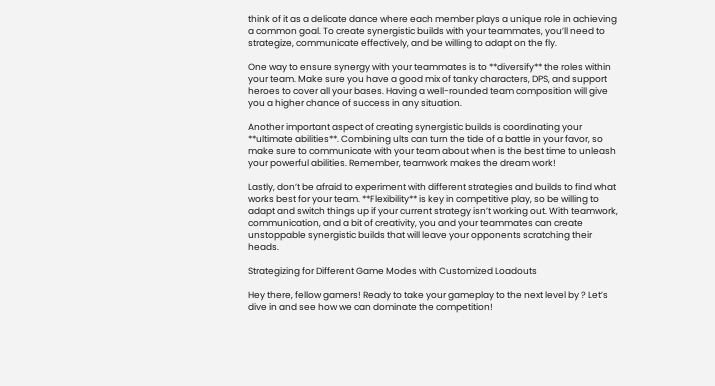think of it as a delicate dance where each member plays a unique role in achieving a common goal. To create synergistic builds with your teammates, you’ll need to strategize, communicate effectively, and be willing to adapt on the fly.

One way to ensure synergy with your teammates is to **diversify** the roles within your team. Make sure you have a good mix of tanky characters, DPS, and support heroes to cover all your bases. Having a well-rounded team composition will give you a higher chance of success in any situation.

Another important aspect of creating synergistic builds is coordinating your **ultimate abilities**. Combining ults can turn the tide of a battle in your favor, so make sure to communicate with your team about when is the best time to unleash your powerful abilities. Remember, teamwork makes the dream work!

Lastly, don’t be afraid to experiment with different strategies and builds to find what works best for your team. **Flexibility** is key in competitive play, so be willing to adapt and switch things up if your current strategy isn’t working out. With teamwork, communication, and a bit of creativity, you and your teammates can create unstoppable synergistic builds that will leave your opponents scratching their heads.

Strategizing for Different Game Modes with Customized Loadouts

Hey there, fellow gamers! Ready to take your gameplay to the next level by ? Let’s dive in and see how we can dominate the competition!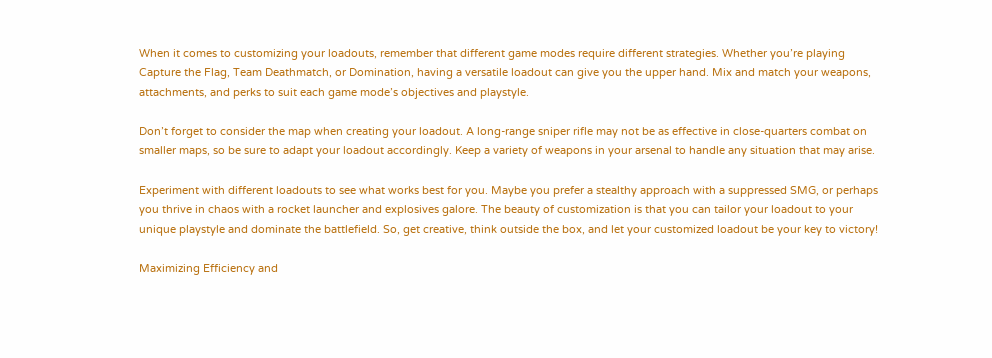When it comes to customizing your loadouts, remember that different game modes require different strategies. Whether you’re playing Capture the Flag, Team Deathmatch, or Domination, having a versatile loadout can give you the upper hand. Mix and match your weapons, attachments, and perks to suit each game mode’s objectives and playstyle.

Don’t forget to consider the map when creating your loadout. A long-range sniper rifle may not be as effective in close-quarters combat on smaller maps, so be sure to adapt your loadout accordingly. Keep a variety of weapons in your arsenal to handle any situation that may arise.

Experiment with different loadouts to see what works best for you. Maybe you prefer a stealthy approach with a suppressed SMG, or perhaps you thrive in chaos with a rocket launcher and explosives galore. The beauty of customization is that you can tailor your loadout to your unique playstyle and dominate the battlefield. So, get creative, think outside the box, and let your customized loadout be your key to victory!

Maximizing Efficiency and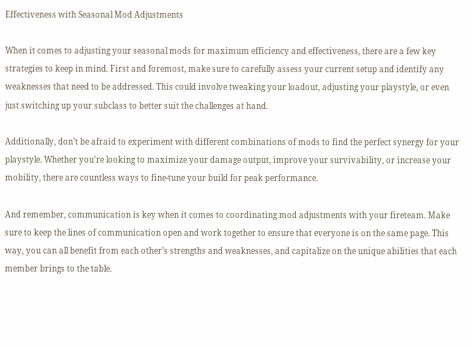Effectiveness with Seasonal Mod Adjustments

When it comes to adjusting your seasonal mods for maximum efficiency and effectiveness, there are a few key strategies to keep in mind. First and foremost, make sure to carefully assess your current setup and identify any weaknesses that need to be addressed. This could involve tweaking your loadout, adjusting your playstyle, or even just switching up your subclass to better suit the challenges at hand.

Additionally, don’t be afraid to experiment with different combinations of mods to find the perfect synergy for your playstyle. Whether you’re looking to maximize your damage output, improve your survivability, or increase your mobility, there are countless ways to fine-tune your build for peak performance.

And remember, communication is key when it comes to coordinating mod adjustments with your fireteam. Make sure to keep the lines of communication open and work together to ensure that everyone is on the same page. This way, you can all benefit from each other’s strengths and weaknesses, and capitalize on the unique abilities that each member brings to the table.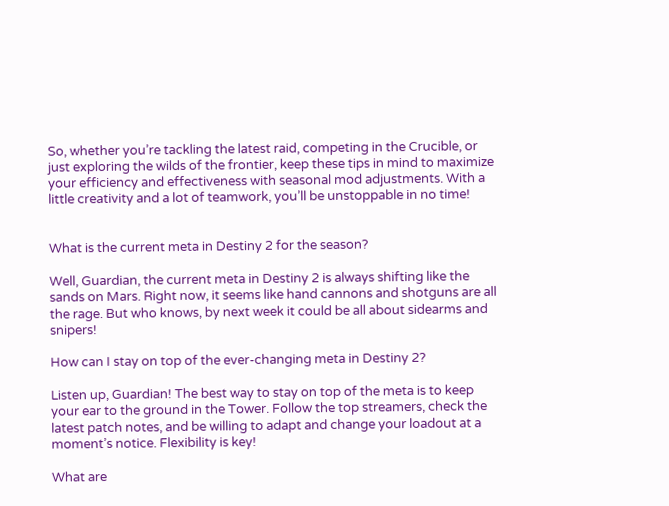So, whether you’re tackling the latest raid, competing in the Crucible, or just exploring the wilds of the frontier, keep these tips in mind to maximize your efficiency and effectiveness with seasonal mod adjustments. With a little creativity and a lot of teamwork, you’ll be unstoppable in no time!


What is the current meta in Destiny 2 for the season?

Well, Guardian, the current meta in Destiny 2 is always shifting like the sands on Mars. Right now, it seems like hand cannons and shotguns are all the rage. But who knows, by next week it could be all about sidearms and snipers!

How can I stay on top of the ever-changing meta in Destiny 2?

Listen up, Guardian! The best way to stay on top of the meta is to keep your ear to the ground in the Tower. Follow the top streamers, check the latest patch notes, and be willing to adapt and change your loadout at a moment’s notice. Flexibility is key!

What are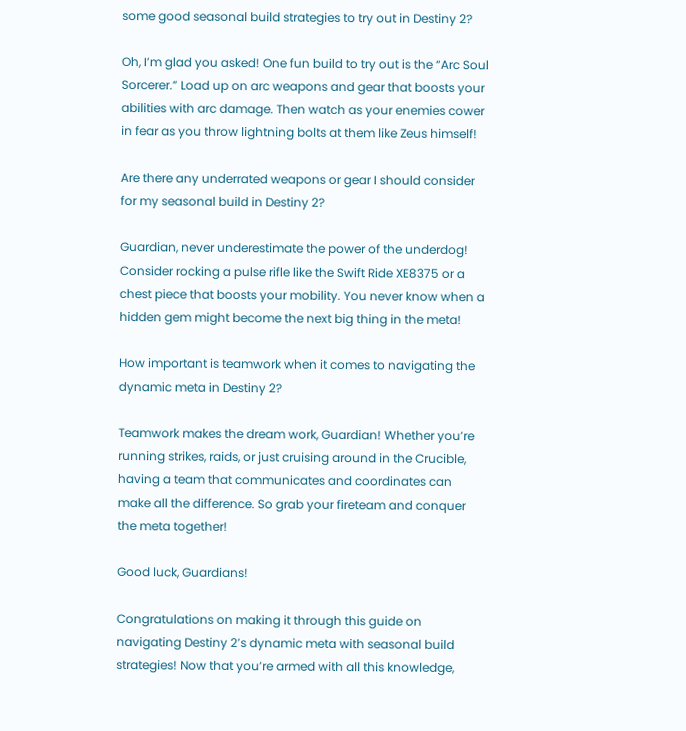some good seasonal build strategies to try out in Destiny 2?

Oh, I’m glad you asked! One fun build to try out is the “Arc Soul Sorcerer.” Load up on arc weapons and gear that boosts your abilities with arc damage. Then watch as your enemies cower in fear as you throw lightning bolts at them like Zeus himself!

Are there any underrated weapons or gear I should consider for my seasonal build in Destiny 2?

Guardian, never underestimate the power of the underdog! Consider rocking a pulse rifle like the Swift Ride XE8375 or a chest piece that boosts your mobility. You never know when a hidden gem might become the next big thing in the meta!

How important is teamwork when it comes to navigating the dynamic meta in Destiny 2?

Teamwork makes the dream work, Guardian! Whether you’re running strikes, raids, or just cruising around in the Crucible, having a team that communicates and coordinates can make all the difference. So grab your fireteam and conquer the meta together!

Good luck, Guardians!

Congratulations on making it through this guide on navigating Destiny 2’s dynamic meta with seasonal build strategies! Now that you’re armed with all this knowledge,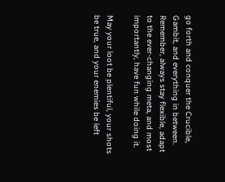go forth and conquer the Crucible, Gambit, and everything in between. Remember, always stay flexible, adapt to the ever-changing meta, and most importantly, have fun while doing it.

May your loot be plentiful, your shots be true, and your enemies be left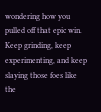wondering how you pulled off that epic win. Keep grinding, keep experimenting, and keep slaying those foes like the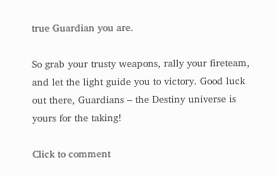true Guardian you are.

So grab your trusty weapons, rally your fireteam, and let the light guide you to victory. Good luck out there, Guardians – the Destiny universe is yours for the taking!

Click to comment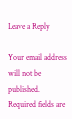Leave a Reply

Your email address will not be published. Required fields are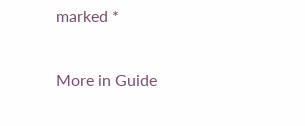marked *

More in Guide